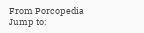From Porcopedia
Jump to: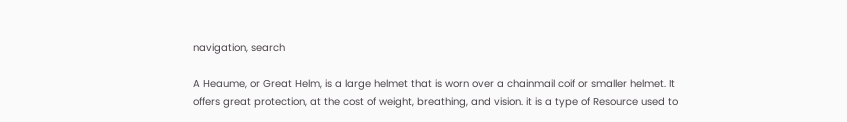navigation, search

A Heaume, or Great Helm, is a large helmet that is worn over a chainmail coif or smaller helmet. It offers great protection, at the cost of weight, breathing, and vision. it is a type of Resource used to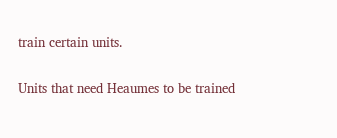train certain units.

Units that need Heaumes to be trained